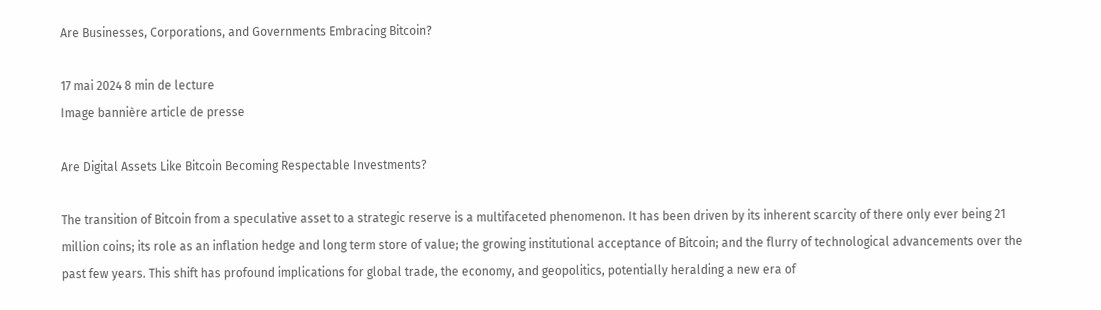Are Businesses, Corporations, and Governments Embracing Bitcoin?

17 mai 2024 8 min de lecture
Image bannière article de presse

Are Digital Assets Like Bitcoin Becoming Respectable Investments?

The transition of Bitcoin from a speculative asset to a strategic reserve is a multifaceted phenomenon. It has been driven by its inherent scarcity of there only ever being 21 million coins; its role as an inflation hedge and long term store of value; the growing institutional acceptance of Bitcoin; and the flurry of technological advancements over the past few years. This shift has profound implications for global trade, the economy, and geopolitics, potentially heralding a new era of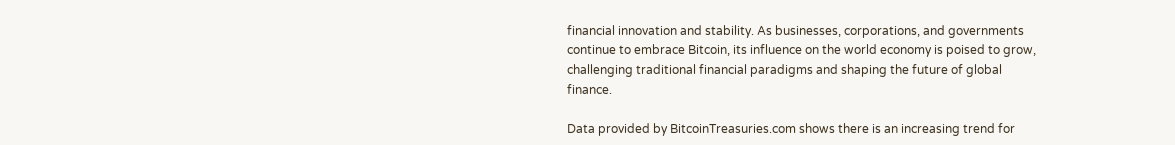financial innovation and stability. As businesses, corporations, and governments continue to embrace Bitcoin, its influence on the world economy is poised to grow, challenging traditional financial paradigms and shaping the future of global finance.

Data provided by BitcoinTreasuries.com shows there is an increasing trend for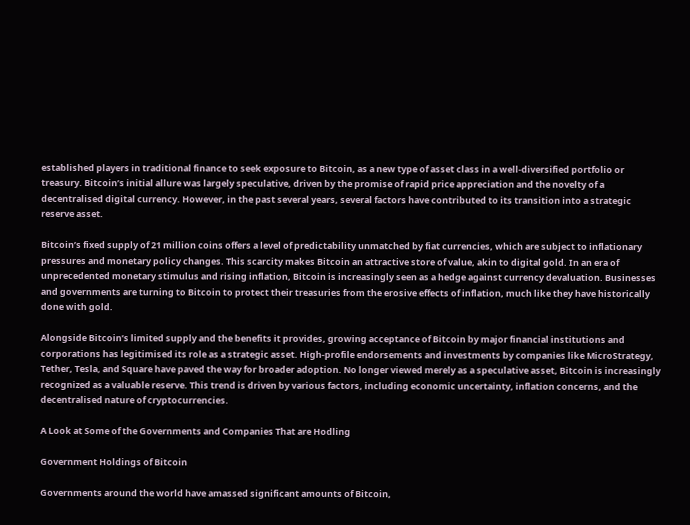established players in traditional finance to seek exposure to Bitcoin, as a new type of asset class in a well-diversified portfolio or treasury. Bitcoin’s initial allure was largely speculative, driven by the promise of rapid price appreciation and the novelty of a decentralised digital currency. However, in the past several years, several factors have contributed to its transition into a strategic reserve asset.

Bitcoin’s fixed supply of 21 million coins offers a level of predictability unmatched by fiat currencies, which are subject to inflationary pressures and monetary policy changes. This scarcity makes Bitcoin an attractive store of value, akin to digital gold. In an era of unprecedented monetary stimulus and rising inflation, Bitcoin is increasingly seen as a hedge against currency devaluation. Businesses and governments are turning to Bitcoin to protect their treasuries from the erosive effects of inflation, much like they have historically done with gold.

Alongside Bitcoin’s limited supply and the benefits it provides, growing acceptance of Bitcoin by major financial institutions and corporations has legitimised its role as a strategic asset. High-profile endorsements and investments by companies like MicroStrategy, Tether, Tesla, and Square have paved the way for broader adoption. No longer viewed merely as a speculative asset, Bitcoin is increasingly recognized as a valuable reserve. This trend is driven by various factors, including economic uncertainty, inflation concerns, and the decentralised nature of cryptocurrencies.

A Look at Some of the Governments and Companies That are Hodling

Government Holdings of Bitcoin

Governments around the world have amassed significant amounts of Bitcoin,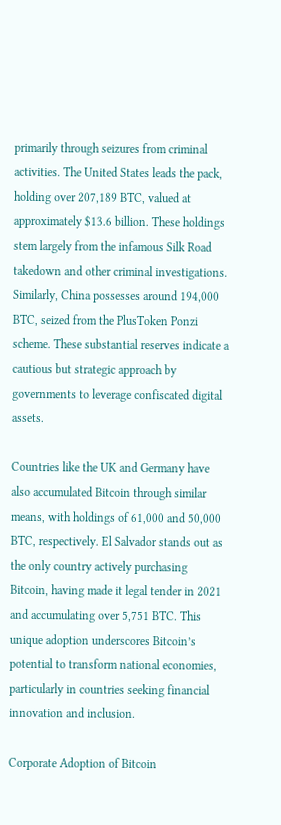primarily through seizures from criminal activities. The United States leads the pack, holding over 207,189 BTC, valued at approximately $13.6 billion. These holdings stem largely from the infamous Silk Road takedown and other criminal investigations. Similarly, China possesses around 194,000 BTC, seized from the PlusToken Ponzi scheme. These substantial reserves indicate a cautious but strategic approach by governments to leverage confiscated digital assets.

Countries like the UK and Germany have also accumulated Bitcoin through similar means, with holdings of 61,000 and 50,000 BTC, respectively. El Salvador stands out as the only country actively purchasing Bitcoin, having made it legal tender in 2021 and accumulating over 5,751 BTC. This unique adoption underscores Bitcoin’s potential to transform national economies, particularly in countries seeking financial innovation and inclusion.

Corporate Adoption of Bitcoin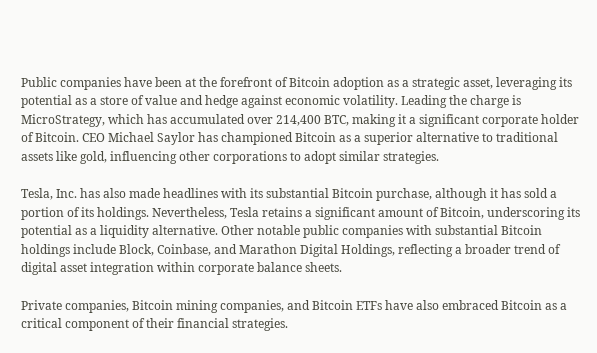Public companies have been at the forefront of Bitcoin adoption as a strategic asset, leveraging its potential as a store of value and hedge against economic volatility. Leading the charge is MicroStrategy, which has accumulated over 214,400 BTC, making it a significant corporate holder of Bitcoin. CEO Michael Saylor has championed Bitcoin as a superior alternative to traditional assets like gold, influencing other corporations to adopt similar strategies.

Tesla, Inc. has also made headlines with its substantial Bitcoin purchase, although it has sold a portion of its holdings. Nevertheless, Tesla retains a significant amount of Bitcoin, underscoring its potential as a liquidity alternative. Other notable public companies with substantial Bitcoin holdings include Block, Coinbase, and Marathon Digital Holdings, reflecting a broader trend of digital asset integration within corporate balance sheets.

Private companies, Bitcoin mining companies, and Bitcoin ETFs have also embraced Bitcoin as a critical component of their financial strategies.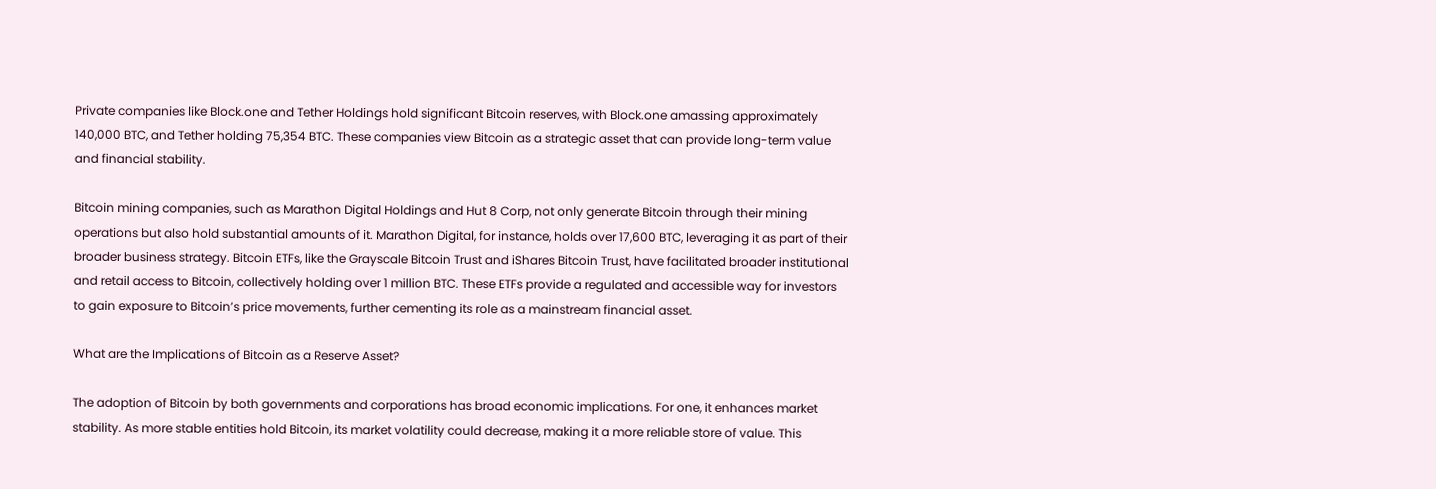Private companies like Block.one and Tether Holdings hold significant Bitcoin reserves, with Block.one amassing approximately 140,000 BTC, and Tether holding 75,354 BTC. These companies view Bitcoin as a strategic asset that can provide long-term value and financial stability.

Bitcoin mining companies, such as Marathon Digital Holdings and Hut 8 Corp, not only generate Bitcoin through their mining operations but also hold substantial amounts of it. Marathon Digital, for instance, holds over 17,600 BTC, leveraging it as part of their broader business strategy. Bitcoin ETFs, like the Grayscale Bitcoin Trust and iShares Bitcoin Trust, have facilitated broader institutional and retail access to Bitcoin, collectively holding over 1 million BTC. These ETFs provide a regulated and accessible way for investors to gain exposure to Bitcoin’s price movements, further cementing its role as a mainstream financial asset.

What are the Implications of Bitcoin as a Reserve Asset?

The adoption of Bitcoin by both governments and corporations has broad economic implications. For one, it enhances market stability. As more stable entities hold Bitcoin, its market volatility could decrease, making it a more reliable store of value. This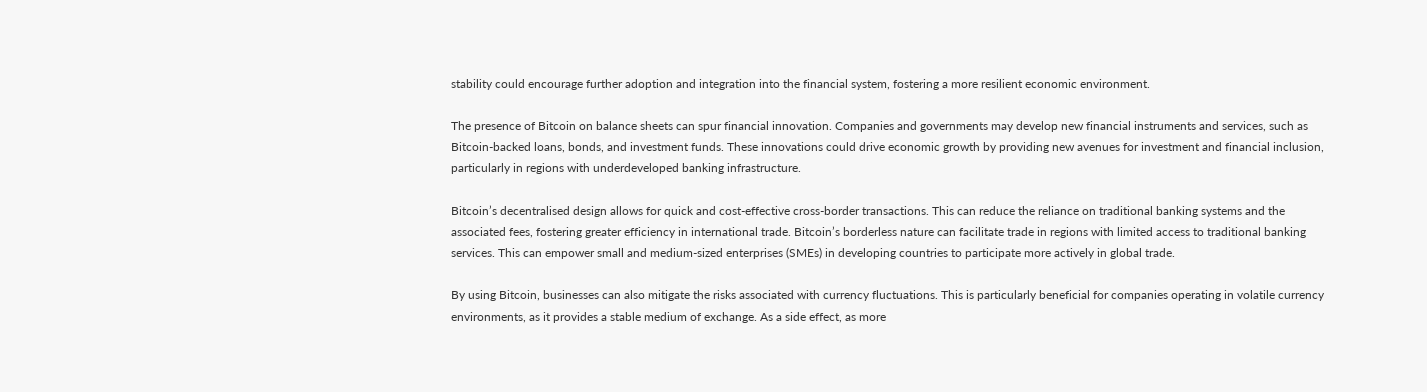stability could encourage further adoption and integration into the financial system, fostering a more resilient economic environment.

The presence of Bitcoin on balance sheets can spur financial innovation. Companies and governments may develop new financial instruments and services, such as Bitcoin-backed loans, bonds, and investment funds. These innovations could drive economic growth by providing new avenues for investment and financial inclusion, particularly in regions with underdeveloped banking infrastructure.

Bitcoin’s decentralised design allows for quick and cost-effective cross-border transactions. This can reduce the reliance on traditional banking systems and the associated fees, fostering greater efficiency in international trade. Bitcoin’s borderless nature can facilitate trade in regions with limited access to traditional banking services. This can empower small and medium-sized enterprises (SMEs) in developing countries to participate more actively in global trade.

By using Bitcoin, businesses can also mitigate the risks associated with currency fluctuations. This is particularly beneficial for companies operating in volatile currency environments, as it provides a stable medium of exchange. As a side effect, as more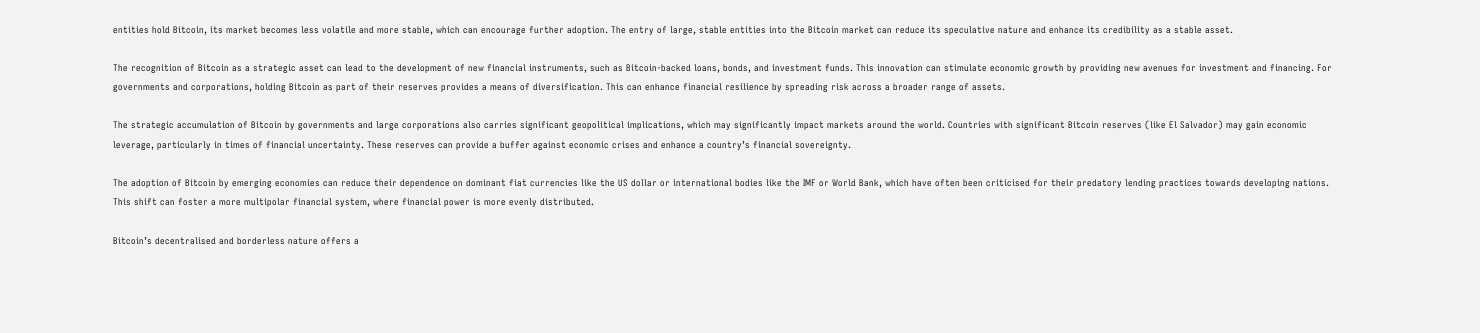entities hold Bitcoin, its market becomes less volatile and more stable, which can encourage further adoption. The entry of large, stable entities into the Bitcoin market can reduce its speculative nature and enhance its credibility as a stable asset.

The recognition of Bitcoin as a strategic asset can lead to the development of new financial instruments, such as Bitcoin-backed loans, bonds, and investment funds. This innovation can stimulate economic growth by providing new avenues for investment and financing. For governments and corporations, holding Bitcoin as part of their reserves provides a means of diversification. This can enhance financial resilience by spreading risk across a broader range of assets.

The strategic accumulation of Bitcoin by governments and large corporations also carries significant geopolitical implications, which may significantly impact markets around the world. Countries with significant Bitcoin reserves (like El Salvador) may gain economic leverage, particularly in times of financial uncertainty. These reserves can provide a buffer against economic crises and enhance a country’s financial sovereignty.

The adoption of Bitcoin by emerging economies can reduce their dependence on dominant fiat currencies like the US dollar or international bodies like the IMF or World Bank, which have often been criticised for their predatory lending practices towards developing nations. This shift can foster a more multipolar financial system, where financial power is more evenly distributed.

Bitcoin’s decentralised and borderless nature offers a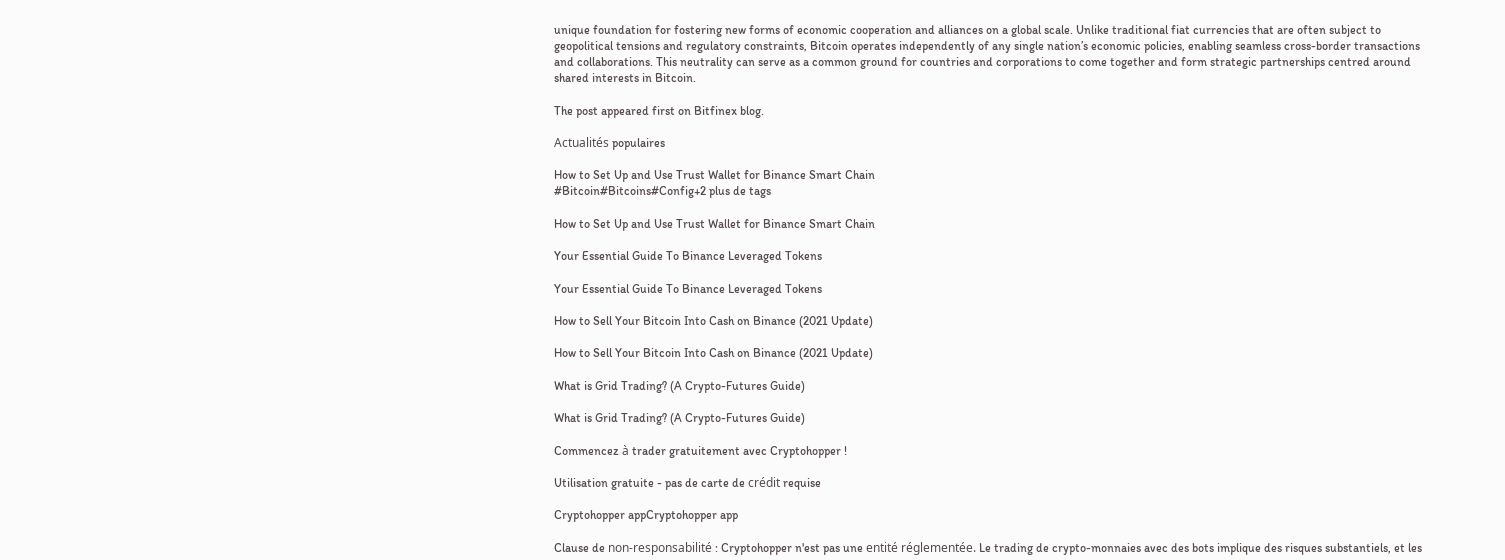unique foundation for fostering new forms of economic cooperation and alliances on a global scale. Unlike traditional fiat currencies that are often subject to geopolitical tensions and regulatory constraints, Bitcoin operates independently of any single nation’s economic policies, enabling seamless cross-border transactions and collaborations. This neutrality can serve as a common ground for countries and corporations to come together and form strategic partnerships centred around shared interests in Bitcoin.

The post appeared first on Bitfinex blog.

Actualités populaires

How to Set Up and Use Trust Wallet for Binance Smart Chain
#Bitcoin#Bitcoins#Config+2 plus de tags

How to Set Up and Use Trust Wallet for Binance Smart Chain

Your Essential Guide To Binance Leveraged Tokens

Your Essential Guide To Binance Leveraged Tokens

How to Sell Your Bitcoin Into Cash on Binance (2021 Update)

How to Sell Your Bitcoin Into Cash on Binance (2021 Update)

What is Grid Trading? (A Crypto-Futures Guide)

What is Grid Trading? (A Crypto-Futures Guide)

Commencez à trader gratuitement avec Cryptohopper !

Utilisation gratuite - pas de carte de crédit requise

Cryptohopper appCryptohopper app

Clause de non-responsabilité : Cryptohopper n'est pas une entité réglementée. Le trading de crypto-monnaies avec des bots implique des risques substantiels, et les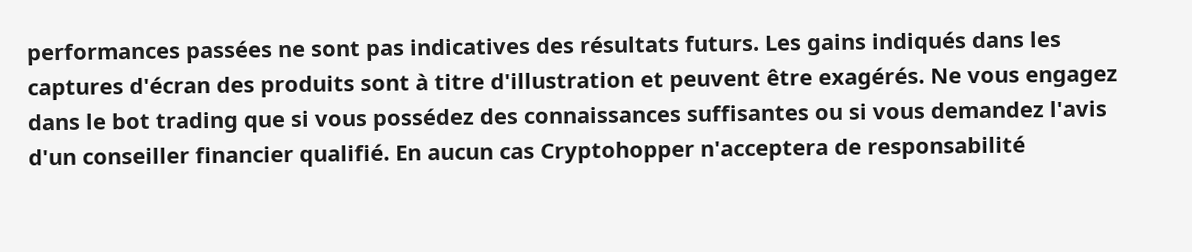performances passées ne sont pas indicatives des résultats futurs. Les gains indiqués dans les captures d'écran des produits sont à titre d'illustration et peuvent être exagérés. Ne vous engagez dans le bot trading que si vous possédez des connaissances suffisantes ou si vous demandez l'avis d'un conseiller financier qualifié. En aucun cas Cryptohopper n'acceptera de responsabilité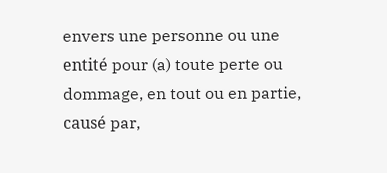envers une personne ou une entité pour (a) toute perte ou dommage, en tout ou en partie, causé par,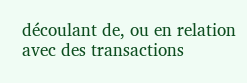découlant de, ou en relation avec des transactions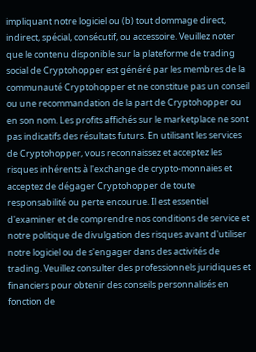impliquant notre logiciel ou (b) tout dommage direct, indirect, spécial, consécutif, ou accessoire. Veuillez noter que le contenu disponible sur la plateforme de trading social de Cryptohopper est généré par les membres de la communauté Cryptohopper et ne constitue pas un conseil ou une recommandation de la part de Cryptohopper ou en son nom. Les profits affichés sur le marketplace ne sont pas indicatifs des résultats futurs. En utilisant les services de Cryptohopper, vous reconnaissez et acceptez les risques inhérents à l'exchange de crypto-monnaies et acceptez de dégager Cryptohopper de toute responsabilité ou perte encourue. Il est essentiel d'examiner et de comprendre nos conditions de service et notre politique de divulgation des risques avant d'utiliser notre logiciel ou de s'engager dans des activités de trading. Veuillez consulter des professionnels juridiques et financiers pour obtenir des conseils personnalisés en fonction de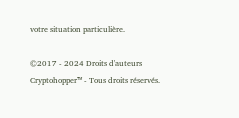votre situation particulière.

©2017 - 2024 Droits d'auteurs Cryptohopper™ - Tous droits réservés.